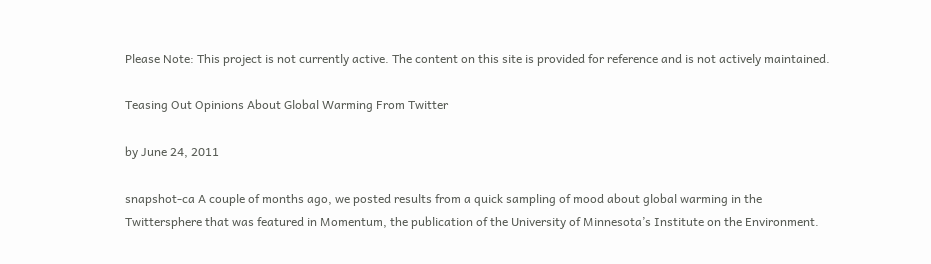Please Note: This project is not currently active. The content on this site is provided for reference and is not actively maintained.

Teasing Out Opinions About Global Warming From Twitter

by June 24, 2011

snapshot-ca A couple of months ago, we posted results from a quick sampling of mood about global warming in the Twittersphere that was featured in Momentum, the publication of the University of Minnesota’s Institute on the Environment.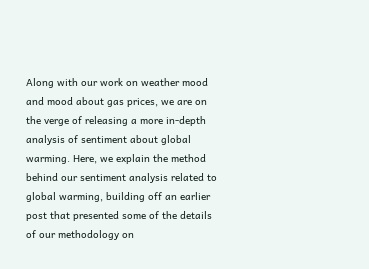Along with our work on weather mood and mood about gas prices, we are on the verge of releasing a more in-depth analysis of sentiment about global warming. Here, we explain the method behind our sentiment analysis related to global warming, building off an earlier post that presented some of the details of our methodology on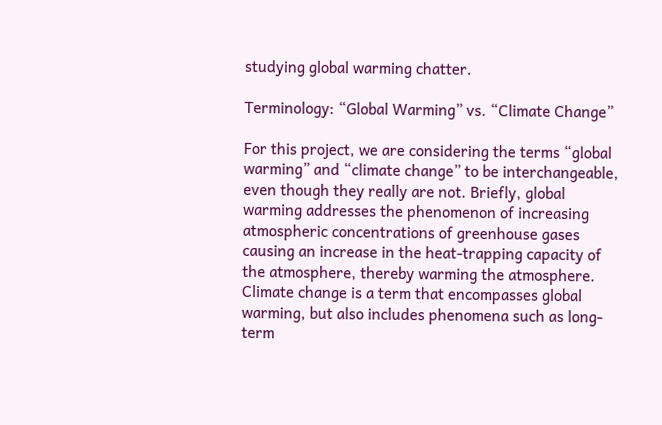studying global warming chatter.

Terminology: “Global Warming” vs. “Climate Change”

For this project, we are considering the terms “global warming” and “climate change” to be interchangeable, even though they really are not. Briefly, global warming addresses the phenomenon of increasing atmospheric concentrations of greenhouse gases causing an increase in the heat-trapping capacity of the atmosphere, thereby warming the atmosphere. Climate change is a term that encompasses global warming, but also includes phenomena such as long-term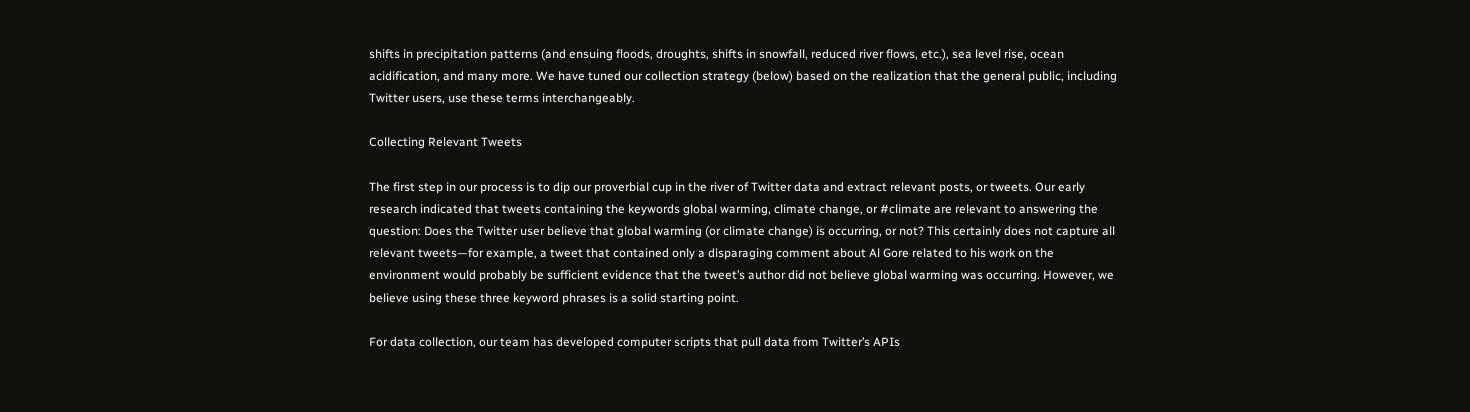shifts in precipitation patterns (and ensuing floods, droughts, shifts in snowfall, reduced river flows, etc.), sea level rise, ocean acidification, and many more. We have tuned our collection strategy (below) based on the realization that the general public, including Twitter users, use these terms interchangeably.

Collecting Relevant Tweets

The first step in our process is to dip our proverbial cup in the river of Twitter data and extract relevant posts, or tweets. Our early research indicated that tweets containing the keywords global warming, climate change, or #climate are relevant to answering the question: Does the Twitter user believe that global warming (or climate change) is occurring, or not? This certainly does not capture all relevant tweets—for example, a tweet that contained only a disparaging comment about Al Gore related to his work on the environment would probably be sufficient evidence that the tweet’s author did not believe global warming was occurring. However, we believe using these three keyword phrases is a solid starting point.

For data collection, our team has developed computer scripts that pull data from Twitter’s APIs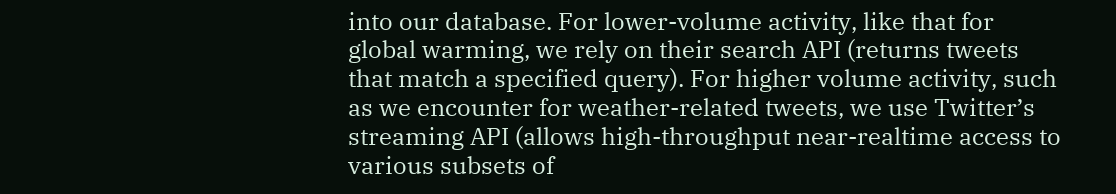into our database. For lower-volume activity, like that for global warming, we rely on their search API (returns tweets that match a specified query). For higher volume activity, such as we encounter for weather-related tweets, we use Twitter’s streaming API (allows high-throughput near-realtime access to various subsets of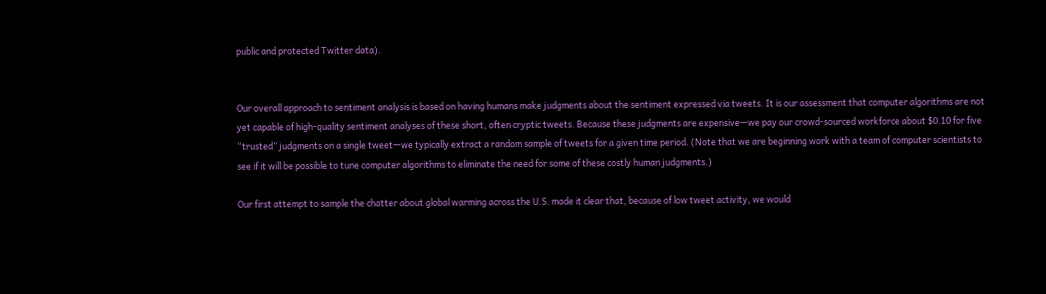public and protected Twitter data).


Our overall approach to sentiment analysis is based on having humans make judgments about the sentiment expressed via tweets. It is our assessment that computer algorithms are not yet capable of high-quality sentiment analyses of these short, often cryptic tweets. Because these judgments are expensive—we pay our crowd-sourced workforce about $0.10 for five “trusted” judgments on a single tweet—we typically extract a random sample of tweets for a given time period. (Note that we are beginning work with a team of computer scientists to see if it will be possible to tune computer algorithms to eliminate the need for some of these costly human judgments.)

Our first attempt to sample the chatter about global warming across the U.S. made it clear that, because of low tweet activity, we would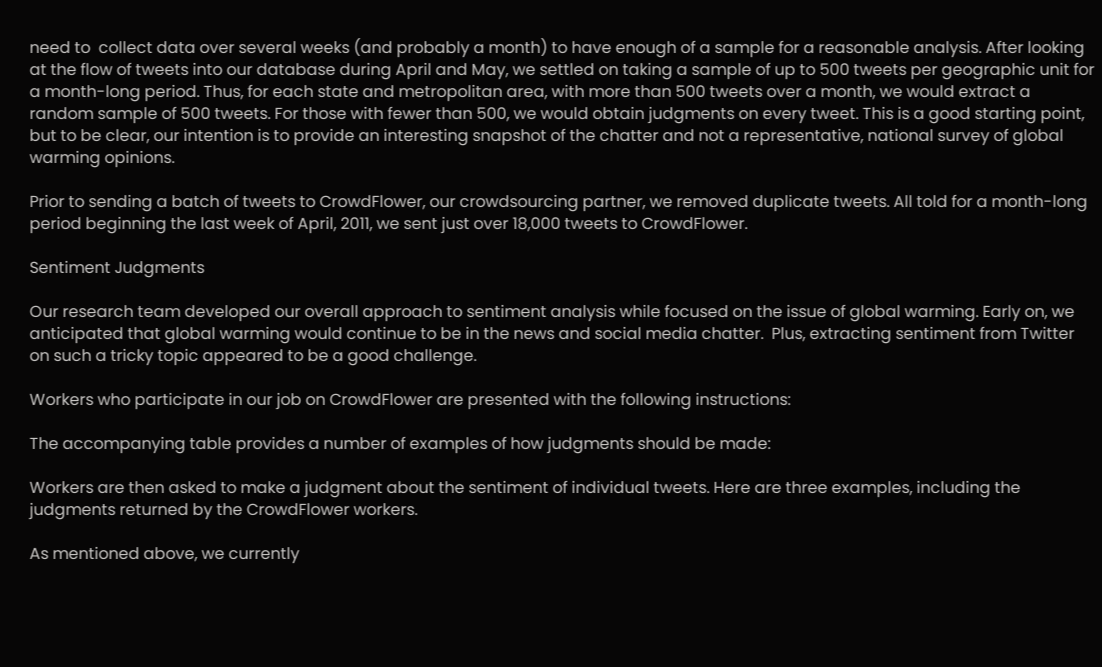need to  collect data over several weeks (and probably a month) to have enough of a sample for a reasonable analysis. After looking at the flow of tweets into our database during April and May, we settled on taking a sample of up to 500 tweets per geographic unit for a month-long period. Thus, for each state and metropolitan area, with more than 500 tweets over a month, we would extract a random sample of 500 tweets. For those with fewer than 500, we would obtain judgments on every tweet. This is a good starting point, but to be clear, our intention is to provide an interesting snapshot of the chatter and not a representative, national survey of global warming opinions.

Prior to sending a batch of tweets to CrowdFlower, our crowdsourcing partner, we removed duplicate tweets. All told for a month-long period beginning the last week of April, 2011, we sent just over 18,000 tweets to CrowdFlower.

Sentiment Judgments

Our research team developed our overall approach to sentiment analysis while focused on the issue of global warming. Early on, we anticipated that global warming would continue to be in the news and social media chatter.  Plus, extracting sentiment from Twitter on such a tricky topic appeared to be a good challenge.

Workers who participate in our job on CrowdFlower are presented with the following instructions:

The accompanying table provides a number of examples of how judgments should be made:

Workers are then asked to make a judgment about the sentiment of individual tweets. Here are three examples, including the judgments returned by the CrowdFlower workers.

As mentioned above, we currently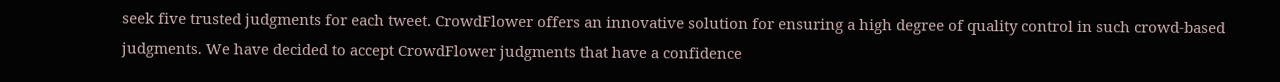seek five trusted judgments for each tweet. CrowdFlower offers an innovative solution for ensuring a high degree of quality control in such crowd-based judgments. We have decided to accept CrowdFlower judgments that have a confidence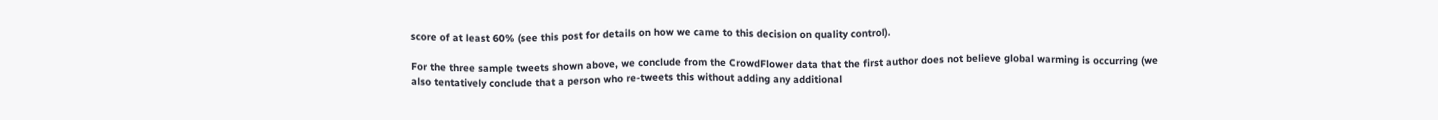score of at least 60% (see this post for details on how we came to this decision on quality control).

For the three sample tweets shown above, we conclude from the CrowdFlower data that the first author does not believe global warming is occurring (we also tentatively conclude that a person who re-tweets this without adding any additional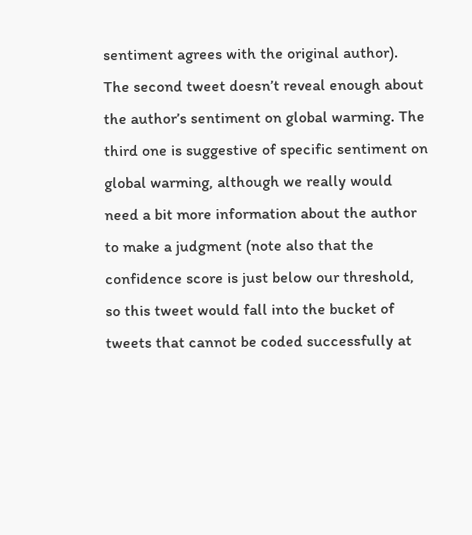sentiment agrees with the original author). The second tweet doesn’t reveal enough about the author’s sentiment on global warming. The third one is suggestive of specific sentiment on global warming, although we really would need a bit more information about the author to make a judgment (note also that the confidence score is just below our threshold, so this tweet would fall into the bucket of tweets that cannot be coded successfully at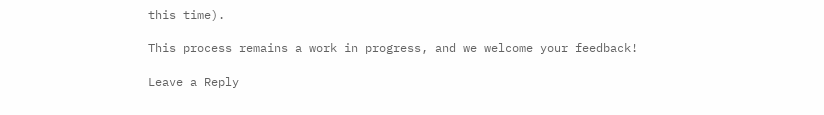this time).

This process remains a work in progress, and we welcome your feedback!

Leave a Reply